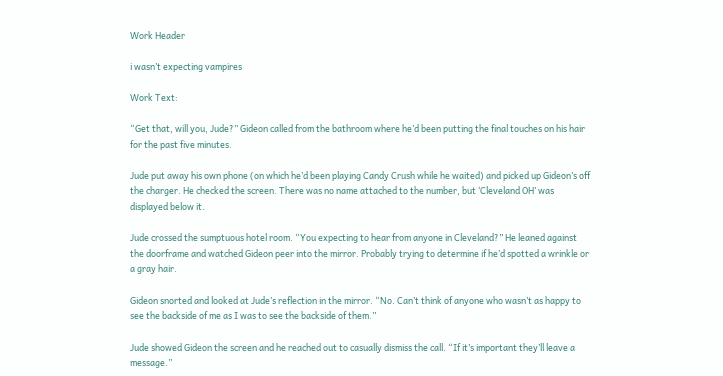Work Header

i wasn’t expecting vampires

Work Text:

“Get that, will you, Jude?” Gideon called from the bathroom where he’d been putting the final touches on his hair for the past five minutes.

Jude put away his own phone (on which he’d been playing Candy Crush while he waited) and picked up Gideon’s off the charger. He checked the screen. There was no name attached to the number, but ‘Cleveland OH’ was displayed below it.

Jude crossed the sumptuous hotel room. “You expecting to hear from anyone in Cleveland?” He leaned against the doorframe and watched Gideon peer into the mirror. Probably trying to determine if he’d spotted a wrinkle or a gray hair.

Gideon snorted and looked at Jude’s reflection in the mirror. “No. Can’t think of anyone who wasn’t as happy to see the backside of me as I was to see the backside of them.”

Jude showed Gideon the screen and he reached out to casually dismiss the call. “If it’s important they’ll leave a message.”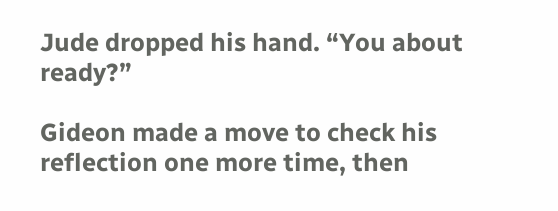Jude dropped his hand. “You about ready?”

Gideon made a move to check his reflection one more time, then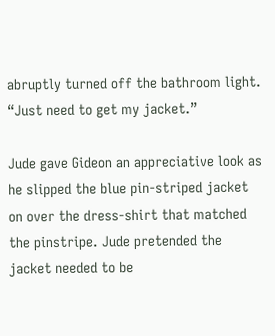abruptly turned off the bathroom light. “Just need to get my jacket.”

Jude gave Gideon an appreciative look as he slipped the blue pin-striped jacket on over the dress-shirt that matched the pinstripe. Jude pretended the jacket needed to be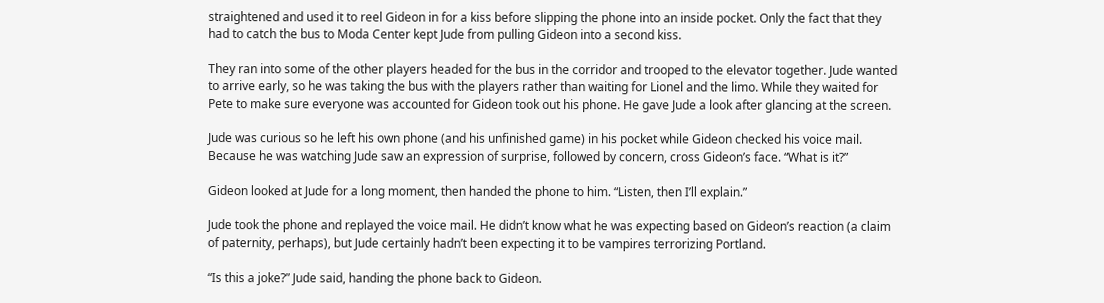straightened and used it to reel Gideon in for a kiss before slipping the phone into an inside pocket. Only the fact that they had to catch the bus to Moda Center kept Jude from pulling Gideon into a second kiss.

They ran into some of the other players headed for the bus in the corridor and trooped to the elevator together. Jude wanted to arrive early, so he was taking the bus with the players rather than waiting for Lionel and the limo. While they waited for Pete to make sure everyone was accounted for Gideon took out his phone. He gave Jude a look after glancing at the screen.

Jude was curious so he left his own phone (and his unfinished game) in his pocket while Gideon checked his voice mail. Because he was watching Jude saw an expression of surprise, followed by concern, cross Gideon’s face. “What is it?”

Gideon looked at Jude for a long moment, then handed the phone to him. “Listen, then I’ll explain.”

Jude took the phone and replayed the voice mail. He didn’t know what he was expecting based on Gideon’s reaction (a claim of paternity, perhaps), but Jude certainly hadn’t been expecting it to be vampires terrorizing Portland.

“Is this a joke?” Jude said, handing the phone back to Gideon.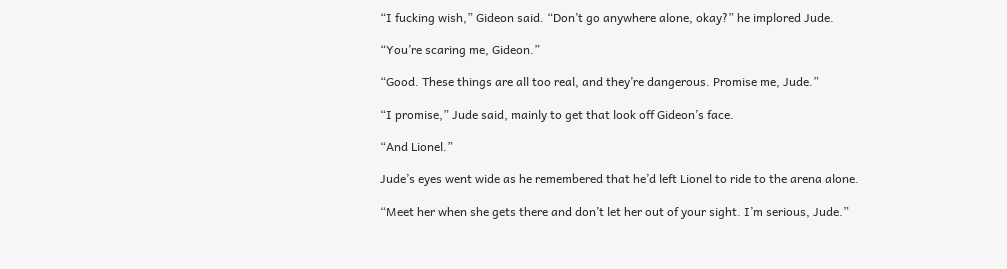“I fucking wish,” Gideon said. “Don’t go anywhere alone, okay?” he implored Jude.

“You’re scaring me, Gideon.”

“Good. These things are all too real, and they’re dangerous. Promise me, Jude.”

“I promise,” Jude said, mainly to get that look off Gideon’s face.

“And Lionel.”

Jude’s eyes went wide as he remembered that he’d left Lionel to ride to the arena alone.

“Meet her when she gets there and don’t let her out of your sight. I’m serious, Jude.”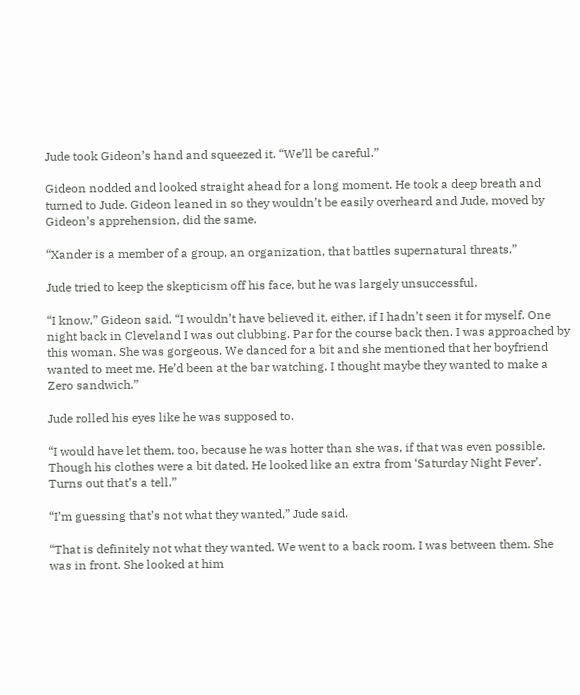Jude took Gideon’s hand and squeezed it. “We’ll be careful.”

Gideon nodded and looked straight ahead for a long moment. He took a deep breath and turned to Jude. Gideon leaned in so they wouldn’t be easily overheard and Jude, moved by Gideon’s apprehension, did the same.

“Xander is a member of a group, an organization, that battles supernatural threats.”

Jude tried to keep the skepticism off his face, but he was largely unsuccessful.

“I know,” Gideon said. “I wouldn’t have believed it, either, if I hadn’t seen it for myself. One night back in Cleveland I was out clubbing. Par for the course back then. I was approached by this woman. She was gorgeous. We danced for a bit and she mentioned that her boyfriend wanted to meet me. He’d been at the bar watching. I thought maybe they wanted to make a Zero sandwich.”

Jude rolled his eyes like he was supposed to.

“I would have let them, too, because he was hotter than she was, if that was even possible. Though his clothes were a bit dated. He looked like an extra from ‘Saturday Night Fever’. Turns out that’s a tell.”

“I’m guessing that’s not what they wanted,” Jude said.

“That is definitely not what they wanted. We went to a back room. I was between them. She was in front. She looked at him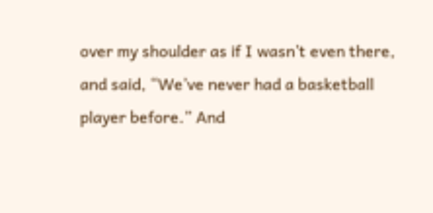over my shoulder as if I wasn’t even there, and said, “We’ve never had a basketball player before.” And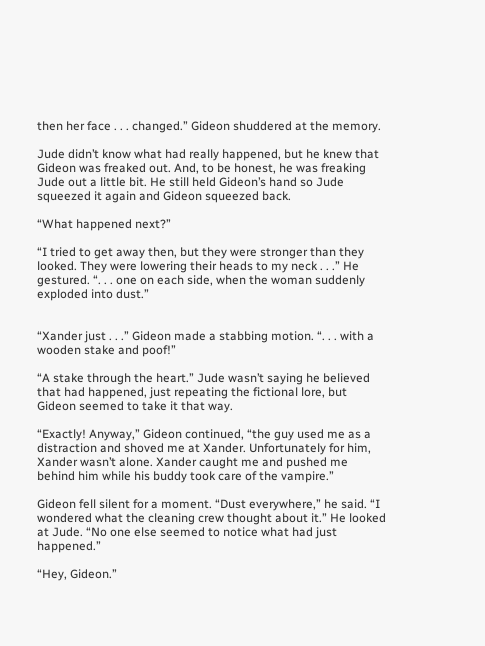then her face . . . changed.” Gideon shuddered at the memory.

Jude didn’t know what had really happened, but he knew that Gideon was freaked out. And, to be honest, he was freaking Jude out a little bit. He still held Gideon’s hand so Jude squeezed it again and Gideon squeezed back.

“What happened next?”

“I tried to get away then, but they were stronger than they looked. They were lowering their heads to my neck . . .” He gestured. “. . . one on each side, when the woman suddenly exploded into dust.”


“Xander just . . .” Gideon made a stabbing motion. “. . . with a wooden stake and poof!”

“A stake through the heart.” Jude wasn’t saying he believed that had happened, just repeating the fictional lore, but Gideon seemed to take it that way.

“Exactly! Anyway,” Gideon continued, “the guy used me as a distraction and shoved me at Xander. Unfortunately for him, Xander wasn’t alone. Xander caught me and pushed me behind him while his buddy took care of the vampire.”

Gideon fell silent for a moment. “Dust everywhere,” he said. “I wondered what the cleaning crew thought about it.” He looked at Jude. “No one else seemed to notice what had just happened.”

“Hey, Gideon.”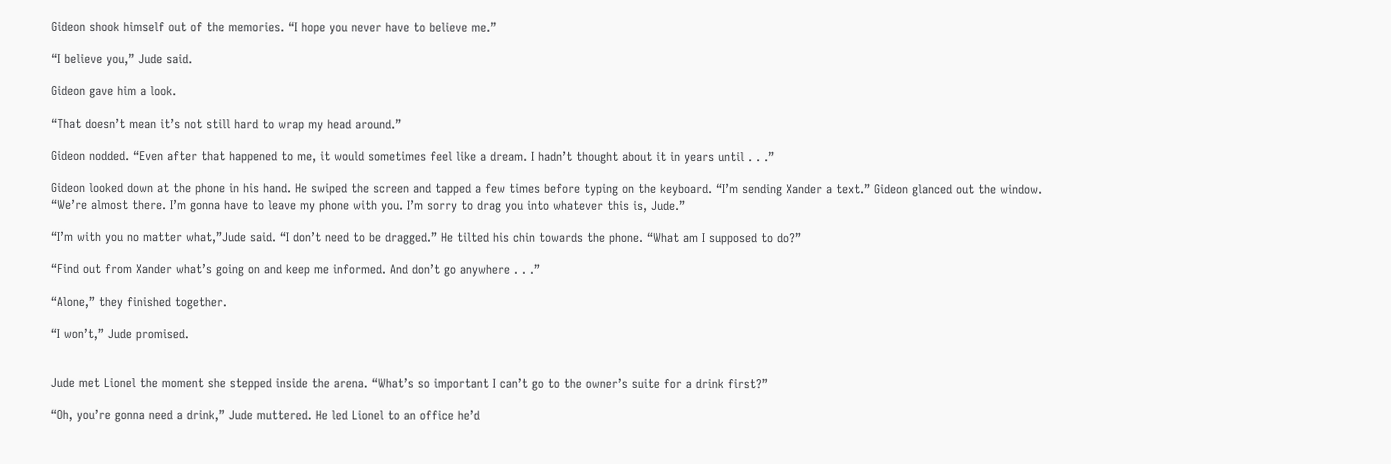Gideon shook himself out of the memories. “I hope you never have to believe me.”

“I believe you,” Jude said.

Gideon gave him a look.

“That doesn’t mean it’s not still hard to wrap my head around.”

Gideon nodded. “Even after that happened to me, it would sometimes feel like a dream. I hadn’t thought about it in years until . . .”

Gideon looked down at the phone in his hand. He swiped the screen and tapped a few times before typing on the keyboard. “I’m sending Xander a text.” Gideon glanced out the window. “We’re almost there. I’m gonna have to leave my phone with you. I’m sorry to drag you into whatever this is, Jude.”

“I’m with you no matter what,”Jude said. “I don’t need to be dragged.” He tilted his chin towards the phone. “What am I supposed to do?”

“Find out from Xander what’s going on and keep me informed. And don’t go anywhere . . .”

“Alone,” they finished together.

“I won’t,” Jude promised.


Jude met Lionel the moment she stepped inside the arena. “What’s so important I can’t go to the owner’s suite for a drink first?”

“Oh, you’re gonna need a drink,” Jude muttered. He led Lionel to an office he’d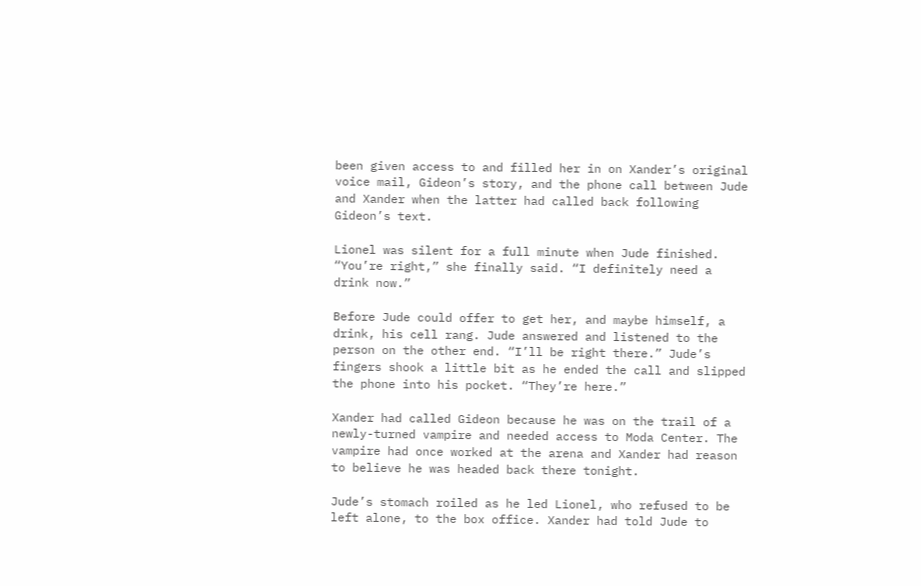been given access to and filled her in on Xander’s original voice mail, Gideon’s story, and the phone call between Jude and Xander when the latter had called back following Gideon’s text.

Lionel was silent for a full minute when Jude finished. “You’re right,” she finally said. “I definitely need a drink now.”

Before Jude could offer to get her, and maybe himself, a drink, his cell rang. Jude answered and listened to the person on the other end. “I’ll be right there.” Jude’s fingers shook a little bit as he ended the call and slipped the phone into his pocket. “They’re here.”

Xander had called Gideon because he was on the trail of a newly-turned vampire and needed access to Moda Center. The vampire had once worked at the arena and Xander had reason to believe he was headed back there tonight.

Jude’s stomach roiled as he led Lionel, who refused to be left alone, to the box office. Xander had told Jude to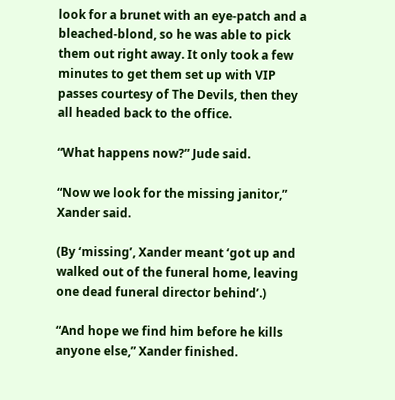look for a brunet with an eye-patch and a bleached-blond, so he was able to pick them out right away. It only took a few minutes to get them set up with VIP passes courtesy of The Devils, then they all headed back to the office.

“What happens now?” Jude said.

“Now we look for the missing janitor,” Xander said.

(By ‘missing’, Xander meant ‘got up and walked out of the funeral home, leaving one dead funeral director behind’.)

“And hope we find him before he kills anyone else,” Xander finished.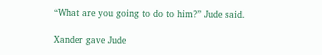“What are you going to do to him?” Jude said.

Xander gave Jude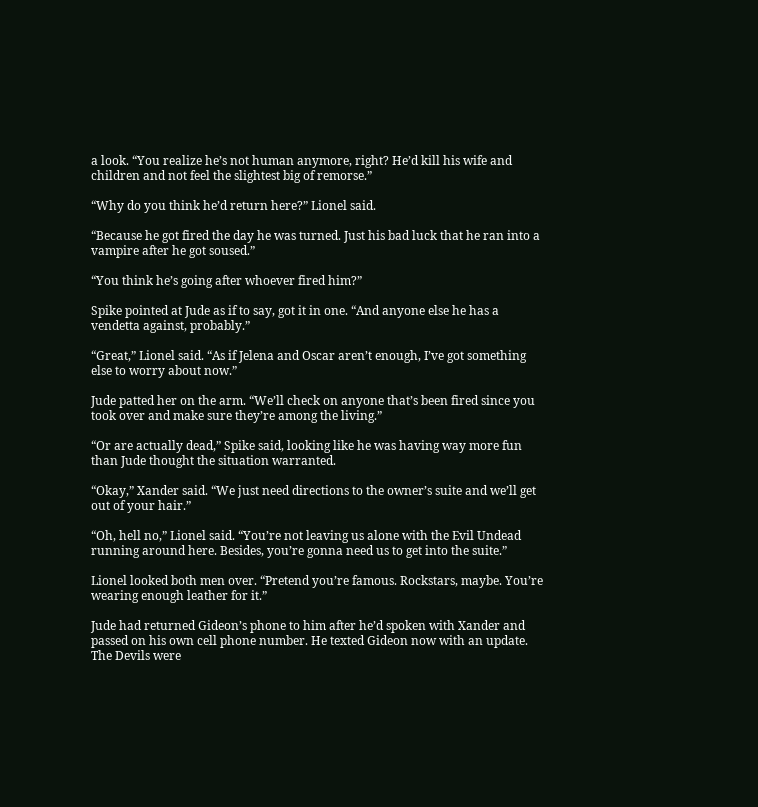a look. “You realize he’s not human anymore, right? He’d kill his wife and children and not feel the slightest big of remorse.”

“Why do you think he’d return here?” Lionel said.

“Because he got fired the day he was turned. Just his bad luck that he ran into a vampire after he got soused.”

“You think he’s going after whoever fired him?”

Spike pointed at Jude as if to say, got it in one. “And anyone else he has a vendetta against, probably.”

“Great,” Lionel said. “As if Jelena and Oscar aren’t enough, I’ve got something else to worry about now.”

Jude patted her on the arm. “We’ll check on anyone that’s been fired since you took over and make sure they’re among the living.”

“Or are actually dead,” Spike said, looking like he was having way more fun than Jude thought the situation warranted.

“Okay,” Xander said. “We just need directions to the owner’s suite and we’ll get out of your hair.”

“Oh, hell no,” Lionel said. “You’re not leaving us alone with the Evil Undead running around here. Besides, you’re gonna need us to get into the suite.”

Lionel looked both men over. “Pretend you’re famous. Rockstars, maybe. You’re wearing enough leather for it.”

Jude had returned Gideon’s phone to him after he’d spoken with Xander and passed on his own cell phone number. He texted Gideon now with an update. The Devils were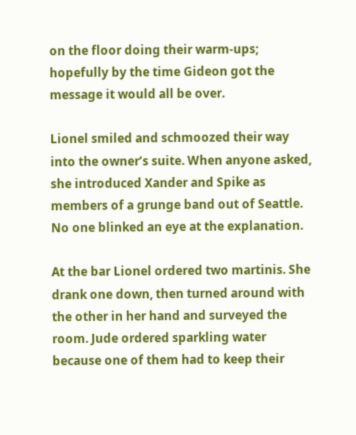on the floor doing their warm-ups; hopefully by the time Gideon got the message it would all be over.

Lionel smiled and schmoozed their way into the owner’s suite. When anyone asked, she introduced Xander and Spike as members of a grunge band out of Seattle. No one blinked an eye at the explanation.

At the bar Lionel ordered two martinis. She drank one down, then turned around with the other in her hand and surveyed the room. Jude ordered sparkling water because one of them had to keep their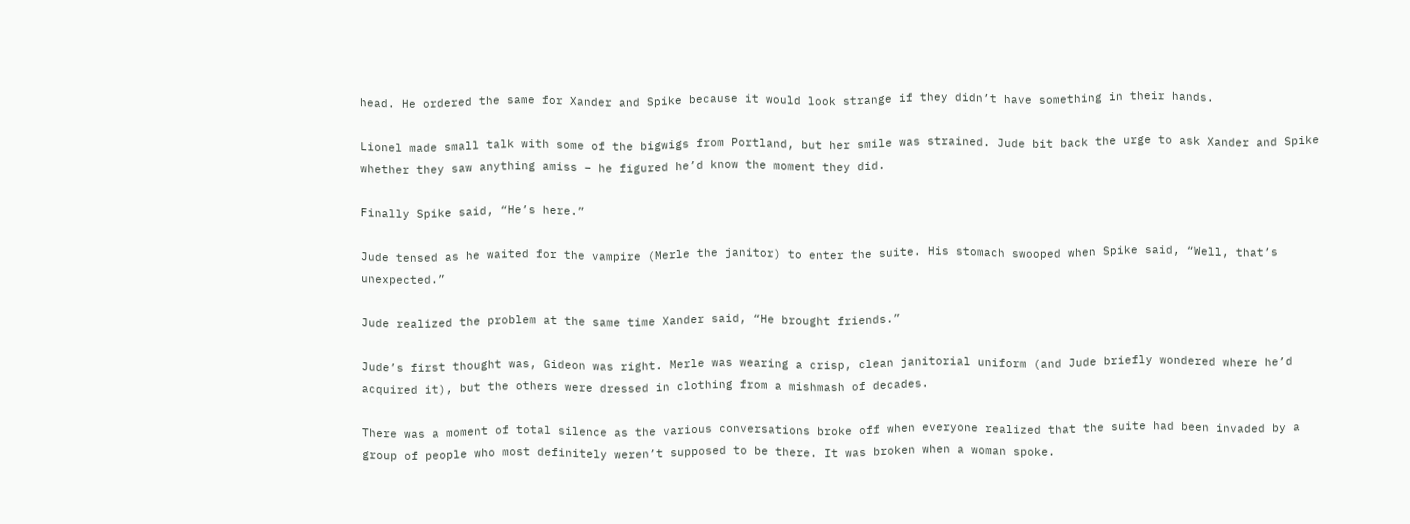head. He ordered the same for Xander and Spike because it would look strange if they didn’t have something in their hands.

Lionel made small talk with some of the bigwigs from Portland, but her smile was strained. Jude bit back the urge to ask Xander and Spike whether they saw anything amiss – he figured he’d know the moment they did.

Finally Spike said, “He’s here.”

Jude tensed as he waited for the vampire (Merle the janitor) to enter the suite. His stomach swooped when Spike said, “Well, that’s unexpected.”

Jude realized the problem at the same time Xander said, “He brought friends.”

Jude’s first thought was, Gideon was right. Merle was wearing a crisp, clean janitorial uniform (and Jude briefly wondered where he’d acquired it), but the others were dressed in clothing from a mishmash of decades.

There was a moment of total silence as the various conversations broke off when everyone realized that the suite had been invaded by a group of people who most definitely weren’t supposed to be there. It was broken when a woman spoke.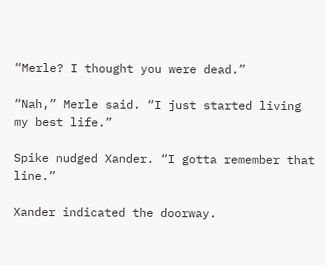“Merle? I thought you were dead.”

“Nah,” Merle said. “I just started living my best life.”

Spike nudged Xander. “I gotta remember that line.”

Xander indicated the doorway.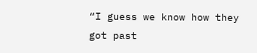“I guess we know how they got past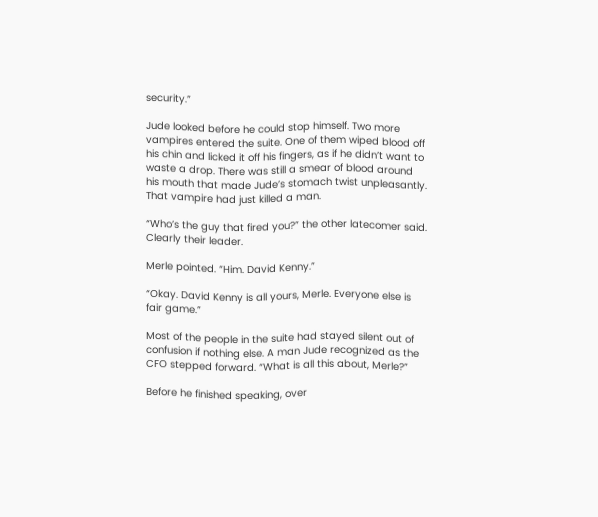security.”

Jude looked before he could stop himself. Two more vampires entered the suite. One of them wiped blood off his chin and licked it off his fingers, as if he didn’t want to waste a drop. There was still a smear of blood around his mouth that made Jude’s stomach twist unpleasantly. That vampire had just killed a man.

“Who’s the guy that fired you?” the other latecomer said. Clearly their leader.

Merle pointed. “Him. David Kenny.”

“Okay. David Kenny is all yours, Merle. Everyone else is fair game.”

Most of the people in the suite had stayed silent out of confusion if nothing else. A man Jude recognized as the CFO stepped forward. “What is all this about, Merle?”

Before he finished speaking, over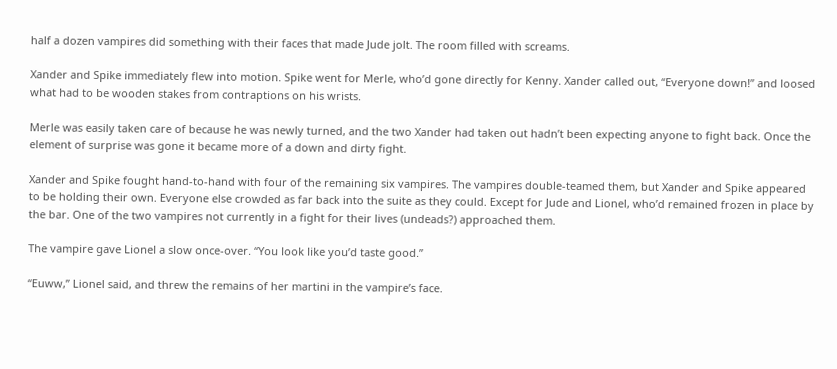half a dozen vampires did something with their faces that made Jude jolt. The room filled with screams.

Xander and Spike immediately flew into motion. Spike went for Merle, who’d gone directly for Kenny. Xander called out, “Everyone down!” and loosed what had to be wooden stakes from contraptions on his wrists.

Merle was easily taken care of because he was newly turned, and the two Xander had taken out hadn’t been expecting anyone to fight back. Once the element of surprise was gone it became more of a down and dirty fight.

Xander and Spike fought hand-to-hand with four of the remaining six vampires. The vampires double-teamed them, but Xander and Spike appeared to be holding their own. Everyone else crowded as far back into the suite as they could. Except for Jude and Lionel, who’d remained frozen in place by the bar. One of the two vampires not currently in a fight for their lives (undeads?) approached them.

The vampire gave Lionel a slow once-over. “You look like you’d taste good.”

“Euww,” Lionel said, and threw the remains of her martini in the vampire’s face.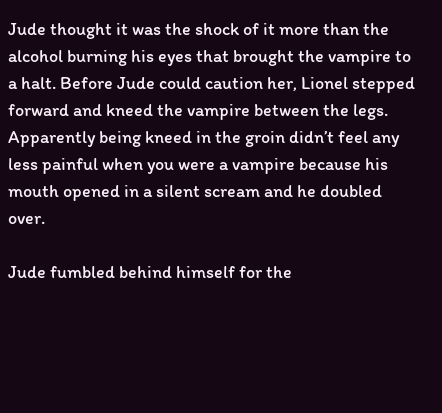Jude thought it was the shock of it more than the alcohol burning his eyes that brought the vampire to a halt. Before Jude could caution her, Lionel stepped forward and kneed the vampire between the legs. Apparently being kneed in the groin didn’t feel any less painful when you were a vampire because his mouth opened in a silent scream and he doubled over.

Jude fumbled behind himself for the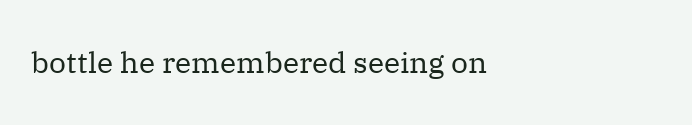bottle he remembered seeing on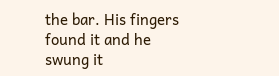the bar. His fingers found it and he swung it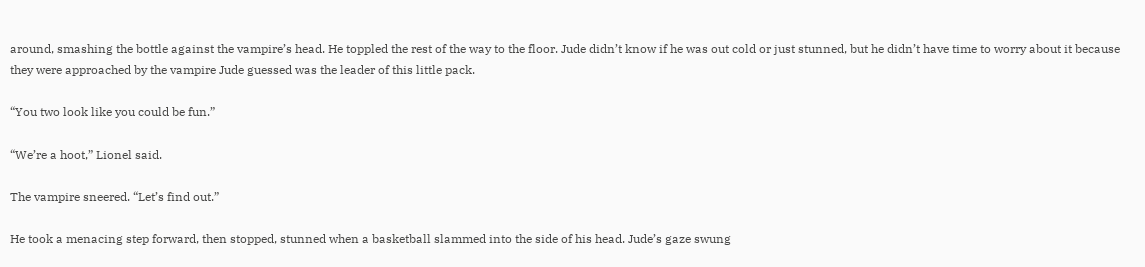around, smashing the bottle against the vampire’s head. He toppled the rest of the way to the floor. Jude didn’t know if he was out cold or just stunned, but he didn’t have time to worry about it because they were approached by the vampire Jude guessed was the leader of this little pack.

“You two look like you could be fun.”

“We’re a hoot,” Lionel said.

The vampire sneered. “Let’s find out.”

He took a menacing step forward, then stopped, stunned when a basketball slammed into the side of his head. Jude’s gaze swung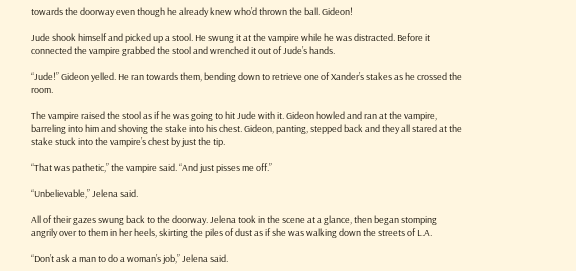towards the doorway even though he already knew who’d thrown the ball. Gideon!

Jude shook himself and picked up a stool. He swung it at the vampire while he was distracted. Before it connected the vampire grabbed the stool and wrenched it out of Jude’s hands.

“Jude!” Gideon yelled. He ran towards them, bending down to retrieve one of Xander’s stakes as he crossed the room.

The vampire raised the stool as if he was going to hit Jude with it. Gideon howled and ran at the vampire, barreling into him and shoving the stake into his chest. Gideon, panting, stepped back and they all stared at the stake stuck into the vampire’s chest by just the tip.

“That was pathetic,” the vampire said. “And just pisses me off.”

“Unbelievable,” Jelena said.

All of their gazes swung back to the doorway. Jelena took in the scene at a glance, then began stomping angrily over to them in her heels, skirting the piles of dust as if she was walking down the streets of L.A.

“Don’t ask a man to do a woman’s job,” Jelena said.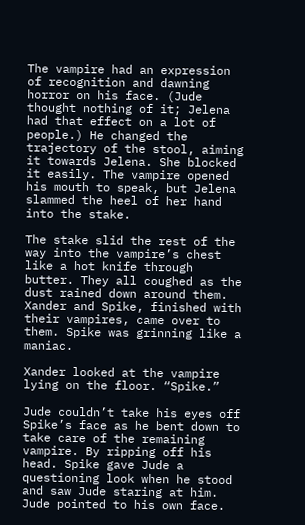The vampire had an expression of recognition and dawning horror on his face. (Jude thought nothing of it; Jelena had that effect on a lot of people.) He changed the trajectory of the stool, aiming it towards Jelena. She blocked it easily. The vampire opened his mouth to speak, but Jelena slammed the heel of her hand into the stake.

The stake slid the rest of the way into the vampire’s chest like a hot knife through butter. They all coughed as the dust rained down around them. Xander and Spike, finished with their vampires, came over to them. Spike was grinning like a maniac.

Xander looked at the vampire lying on the floor. “Spike.”

Jude couldn’t take his eyes off Spike’s face as he bent down to take care of the remaining vampire. By ripping off his head. Spike gave Jude a questioning look when he stood and saw Jude staring at him. Jude pointed to his own face.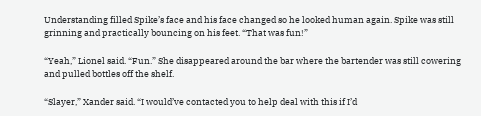Understanding filled Spike’s face and his face changed so he looked human again. Spike was still grinning and practically bouncing on his feet. “That was fun!”

“Yeah,” Lionel said. “Fun.” She disappeared around the bar where the bartender was still cowering and pulled bottles off the shelf.

“Slayer,” Xander said. “I would’ve contacted you to help deal with this if I’d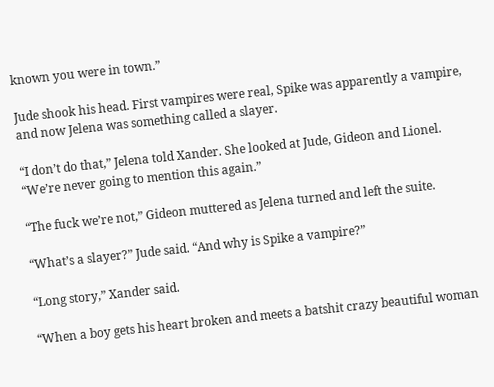known you were in town.”

Jude shook his head. First vampires were real, Spike was apparently a vampire, and now Jelena was something called a slayer.

“I don’t do that,” Jelena told Xander. She looked at Jude, Gideon and Lionel. “We’re never going to mention this again.”

“The fuck we’re not,” Gideon muttered as Jelena turned and left the suite.

“What’s a slayer?” Jude said. “And why is Spike a vampire?”

“Long story,” Xander said.

“When a boy gets his heart broken and meets a batshit crazy beautiful woman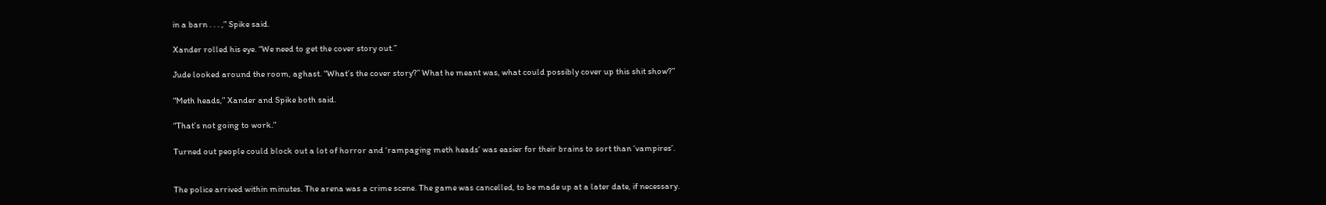in a barn . . . ,” Spike said.

Xander rolled his eye. “We need to get the cover story out.”

Jude looked around the room, aghast. “What’s the cover story?” What he meant was, what could possibly cover up this shit show?”

“Meth heads,” Xander and Spike both said.

“That’s not going to work.”

Turned out people could block out a lot of horror and ‘rampaging meth heads’ was easier for their brains to sort than ‘vampires’.


The police arrived within minutes. The arena was a crime scene. The game was cancelled, to be made up at a later date, if necessary.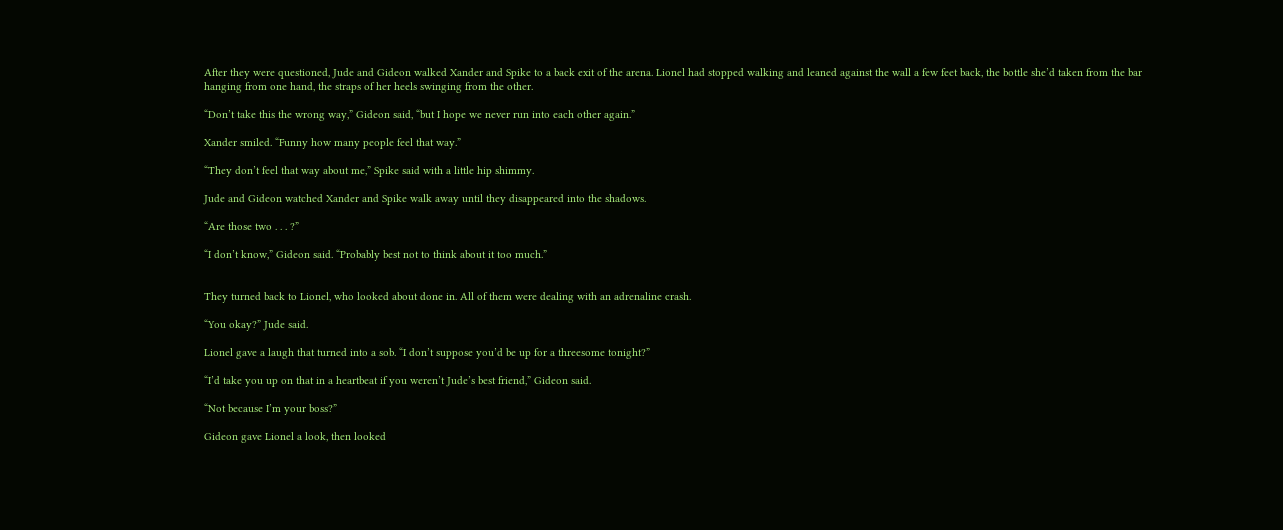After they were questioned, Jude and Gideon walked Xander and Spike to a back exit of the arena. Lionel had stopped walking and leaned against the wall a few feet back, the bottle she’d taken from the bar hanging from one hand, the straps of her heels swinging from the other.

“Don’t take this the wrong way,” Gideon said, “but I hope we never run into each other again.”

Xander smiled. “Funny how many people feel that way.”

“They don’t feel that way about me,” Spike said with a little hip shimmy.

Jude and Gideon watched Xander and Spike walk away until they disappeared into the shadows.

“Are those two . . . ?”

“I don’t know,” Gideon said. “Probably best not to think about it too much.”


They turned back to Lionel, who looked about done in. All of them were dealing with an adrenaline crash.

“You okay?” Jude said.

Lionel gave a laugh that turned into a sob. “I don’t suppose you’d be up for a threesome tonight?”

“I’d take you up on that in a heartbeat if you weren’t Jude’s best friend,” Gideon said.

“Not because I’m your boss?”

Gideon gave Lionel a look, then looked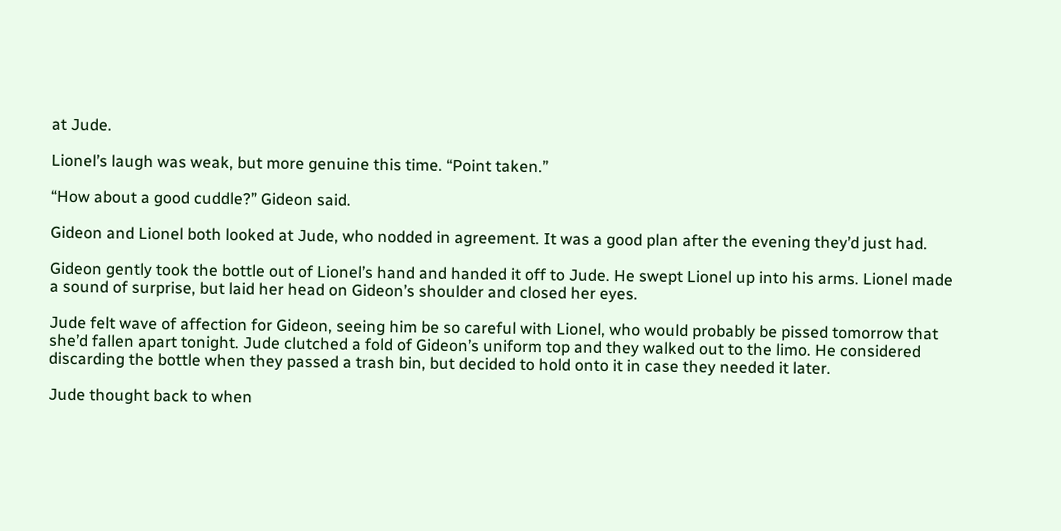at Jude.

Lionel’s laugh was weak, but more genuine this time. “Point taken.”

“How about a good cuddle?” Gideon said.

Gideon and Lionel both looked at Jude, who nodded in agreement. It was a good plan after the evening they’d just had.

Gideon gently took the bottle out of Lionel’s hand and handed it off to Jude. He swept Lionel up into his arms. Lionel made a sound of surprise, but laid her head on Gideon’s shoulder and closed her eyes.

Jude felt wave of affection for Gideon, seeing him be so careful with Lionel, who would probably be pissed tomorrow that she’d fallen apart tonight. Jude clutched a fold of Gideon’s uniform top and they walked out to the limo. He considered discarding the bottle when they passed a trash bin, but decided to hold onto it in case they needed it later.

Jude thought back to when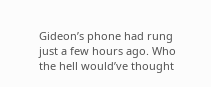Gideon’s phone had rung just a few hours ago. Who the hell would’ve thought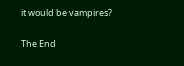it would be vampires?

The End